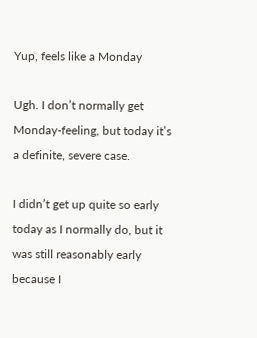Yup, feels like a Monday

Ugh. I don’t normally get Monday-feeling, but today it’s a definite, severe case.

I didn’t get up quite so early today as I normally do, but it was still reasonably early because I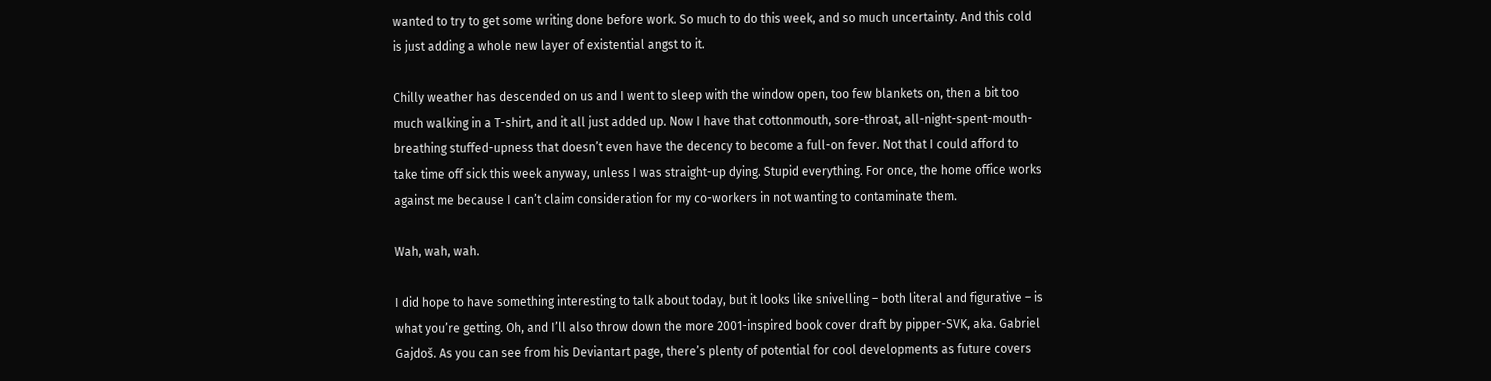wanted to try to get some writing done before work. So much to do this week, and so much uncertainty. And this cold is just adding a whole new layer of existential angst to it.

Chilly weather has descended on us and I went to sleep with the window open, too few blankets on, then a bit too much walking in a T-shirt, and it all just added up. Now I have that cottonmouth, sore-throat, all-night-spent-mouth-breathing stuffed-upness that doesn’t even have the decency to become a full-on fever. Not that I could afford to take time off sick this week anyway, unless I was straight-up dying. Stupid everything. For once, the home office works against me because I can’t claim consideration for my co-workers in not wanting to contaminate them.

Wah, wah, wah.

I did hope to have something interesting to talk about today, but it looks like snivelling – both literal and figurative – is what you’re getting. Oh, and I’ll also throw down the more 2001-inspired book cover draft by pipper-SVK, aka. Gabriel Gajdoš. As you can see from his Deviantart page, there’s plenty of potential for cool developments as future covers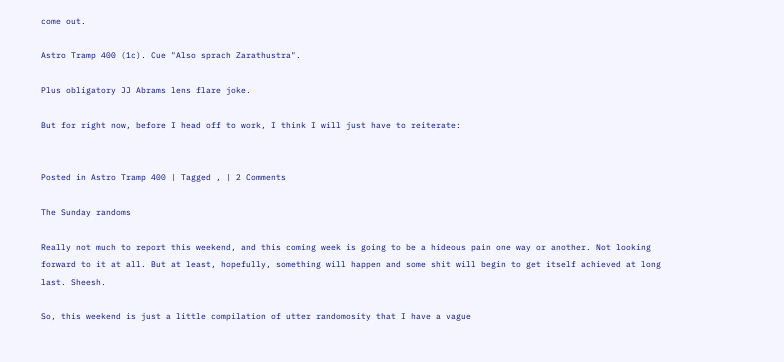come out.

Astro Tramp 400 (1c). Cue "Also sprach Zarathustra".

Plus obligatory JJ Abrams lens flare joke.

But for right now, before I head off to work, I think I will just have to reiterate:


Posted in Astro Tramp 400 | Tagged , | 2 Comments

The Sunday randoms

Really not much to report this weekend, and this coming week is going to be a hideous pain one way or another. Not looking forward to it at all. But at least, hopefully, something will happen and some shit will begin to get itself achieved at long last. Sheesh.

So, this weekend is just a little compilation of utter randomosity that I have a vague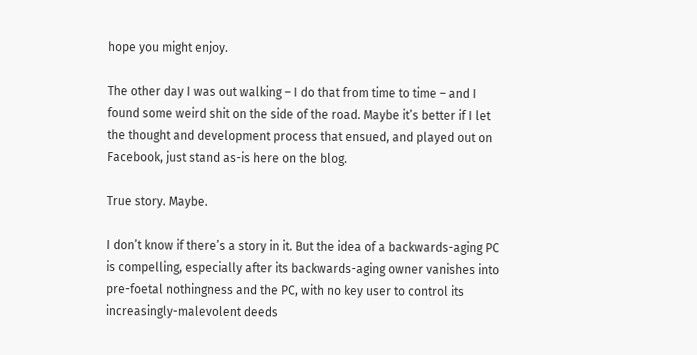hope you might enjoy.

The other day I was out walking – I do that from time to time – and I found some weird shit on the side of the road. Maybe it’s better if I let the thought and development process that ensued, and played out on Facebook, just stand as-is here on the blog.

True story. Maybe.

I don’t know if there’s a story in it. But the idea of a backwards-aging PC is compelling, especially after its backwards-aging owner vanishes into pre-foetal nothingness and the PC, with no key user to control its increasingly-malevolent deeds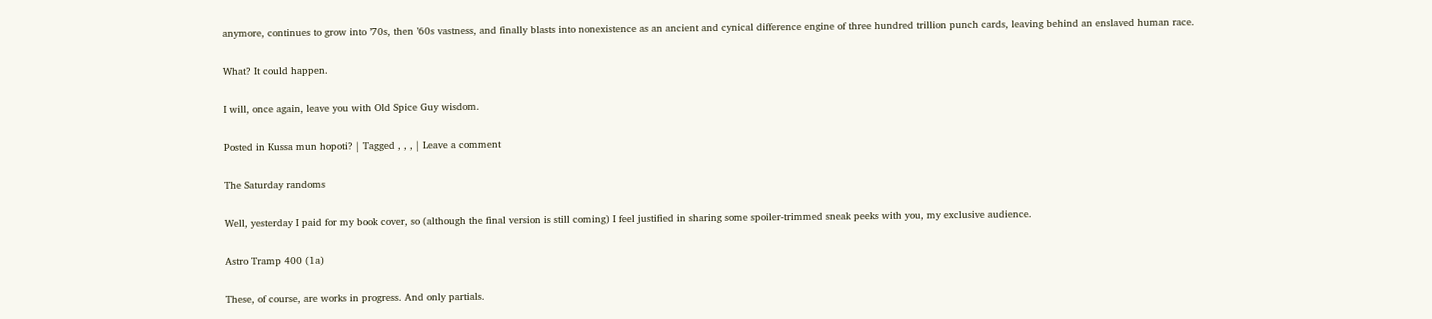anymore, continues to grow into ’70s, then ’60s vastness, and finally blasts into nonexistence as an ancient and cynical difference engine of three hundred trillion punch cards, leaving behind an enslaved human race.

What? It could happen.

I will, once again, leave you with Old Spice Guy wisdom.

Posted in Kussa mun hopoti? | Tagged , , , | Leave a comment

The Saturday randoms

Well, yesterday I paid for my book cover, so (although the final version is still coming) I feel justified in sharing some spoiler-trimmed sneak peeks with you, my exclusive audience.

Astro Tramp 400 (1a)

These, of course, are works in progress. And only partials.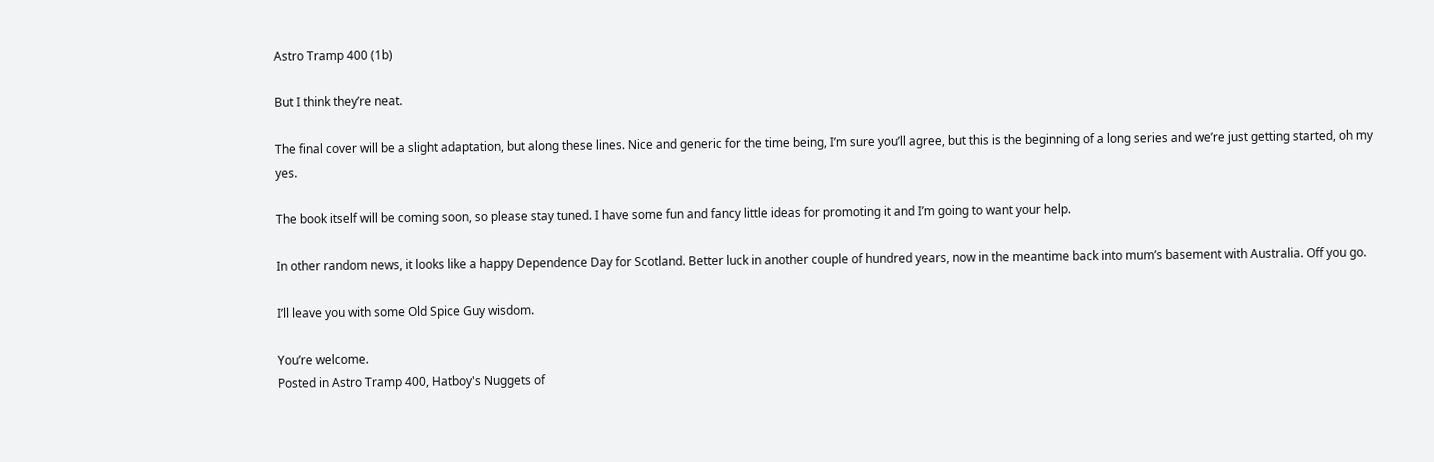Astro Tramp 400 (1b)

But I think they’re neat.

The final cover will be a slight adaptation, but along these lines. Nice and generic for the time being, I’m sure you’ll agree, but this is the beginning of a long series and we’re just getting started, oh my yes.

The book itself will be coming soon, so please stay tuned. I have some fun and fancy little ideas for promoting it and I’m going to want your help.

In other random news, it looks like a happy Dependence Day for Scotland. Better luck in another couple of hundred years, now in the meantime back into mum’s basement with Australia. Off you go.

I’ll leave you with some Old Spice Guy wisdom.

You’re welcome.
Posted in Astro Tramp 400, Hatboy's Nuggets of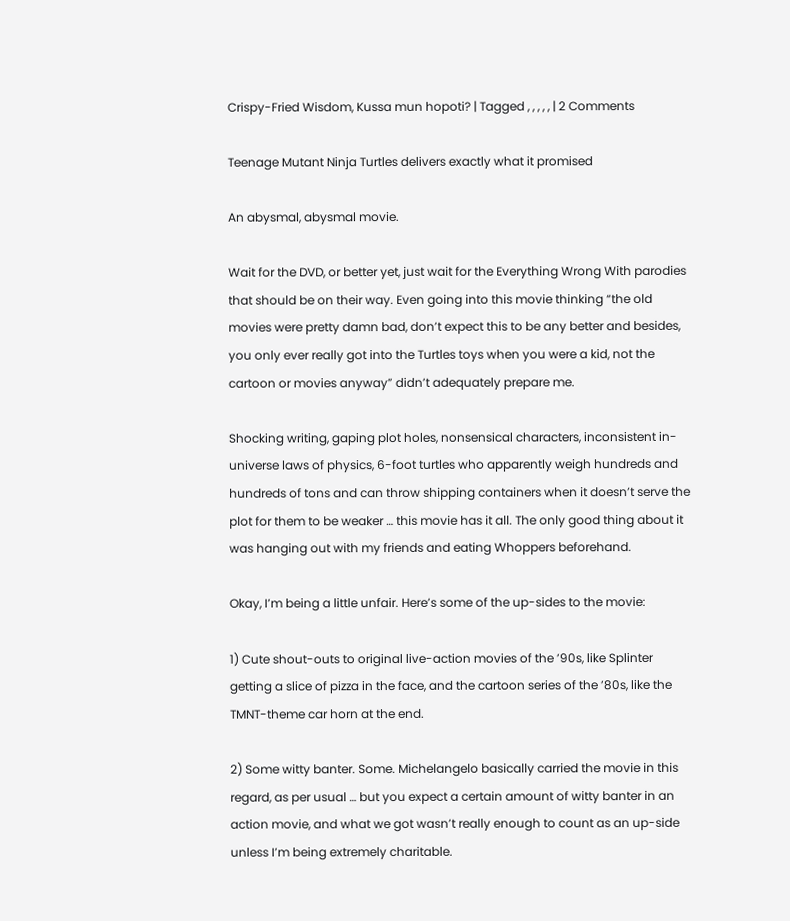Crispy-Fried Wisdom, Kussa mun hopoti? | Tagged , , , , , | 2 Comments

Teenage Mutant Ninja Turtles delivers exactly what it promised

An abysmal, abysmal movie.

Wait for the DVD, or better yet, just wait for the Everything Wrong With parodies that should be on their way. Even going into this movie thinking “the old movies were pretty damn bad, don’t expect this to be any better and besides, you only ever really got into the Turtles toys when you were a kid, not the cartoon or movies anyway” didn’t adequately prepare me.

Shocking writing, gaping plot holes, nonsensical characters, inconsistent in-universe laws of physics, 6-foot turtles who apparently weigh hundreds and hundreds of tons and can throw shipping containers when it doesn’t serve the plot for them to be weaker … this movie has it all. The only good thing about it was hanging out with my friends and eating Whoppers beforehand.

Okay, I’m being a little unfair. Here’s some of the up-sides to the movie:

1) Cute shout-outs to original live-action movies of the ’90s, like Splinter getting a slice of pizza in the face, and the cartoon series of the ’80s, like the TMNT-theme car horn at the end.

2) Some witty banter. Some. Michelangelo basically carried the movie in this regard, as per usual … but you expect a certain amount of witty banter in an action movie, and what we got wasn’t really enough to count as an up-side unless I’m being extremely charitable.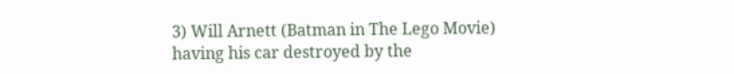3) Will Arnett (Batman in The Lego Movie) having his car destroyed by the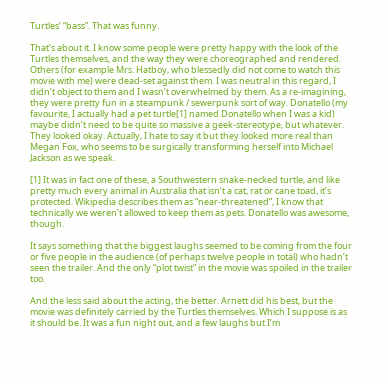Turtles’ “bass”. That was funny.

That’s about it. I know some people were pretty happy with the look of the Turtles themselves, and the way they were choreographed and rendered. Others (for example Mrs. Hatboy, who blessedly did not come to watch this movie with me) were dead-set against them. I was neutral in this regard, I didn’t object to them and I wasn’t overwhelmed by them. As a re-imagining, they were pretty fun in a steampunk / sewerpunk sort of way. Donatello (my favourite, I actually had a pet turtle[1] named Donatello when I was a kid) maybe didn’t need to be quite so massive a geek-stereotype, but whatever. They looked okay. Actually, I hate to say it but they looked more real than Megan Fox, who seems to be surgically transforming herself into Michael Jackson as we speak.

[1] It was in fact one of these, a Southwestern snake-necked turtle, and like pretty much every animal in Australia that isn’t a cat, rat or cane toad, it’s protected. Wikipedia describes them as “near-threatened”, I know that technically we weren’t allowed to keep them as pets. Donatello was awesome, though.

It says something that the biggest laughs seemed to be coming from the four or five people in the audience (of perhaps twelve people in total) who hadn’t seen the trailer. And the only “plot twist” in the movie was spoiled in the trailer too.

And the less said about the acting, the better. Arnett did his best, but the movie was definitely carried by the Turtles themselves. Which I suppose is as it should be. It was a fun night out, and a few laughs but I’m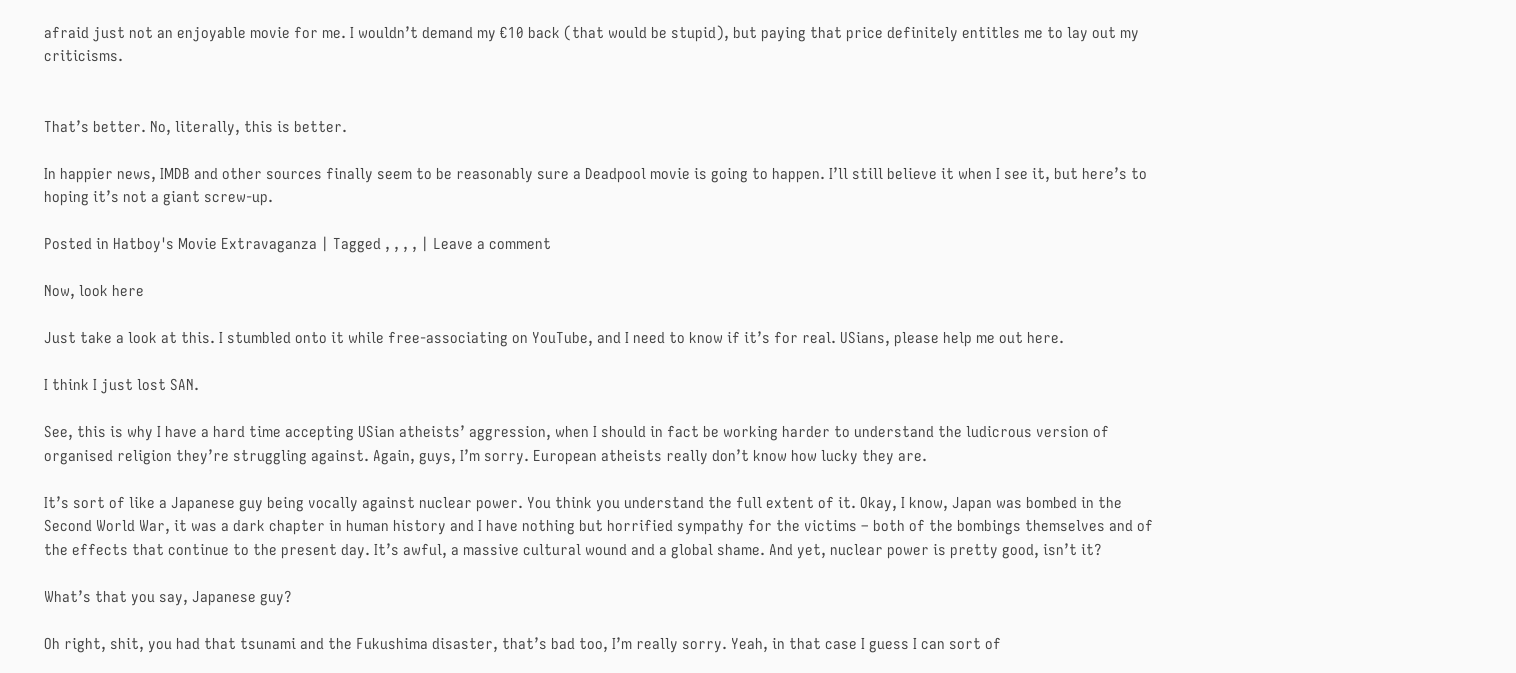afraid just not an enjoyable movie for me. I wouldn’t demand my €10 back (that would be stupid), but paying that price definitely entitles me to lay out my criticisms.


That’s better. No, literally, this is better.

In happier news, IMDB and other sources finally seem to be reasonably sure a Deadpool movie is going to happen. I’ll still believe it when I see it, but here’s to hoping it’s not a giant screw-up.

Posted in Hatboy's Movie Extravaganza | Tagged , , , , | Leave a comment

Now, look here

Just take a look at this. I stumbled onto it while free-associating on YouTube, and I need to know if it’s for real. USians, please help me out here.

I think I just lost SAN.

See, this is why I have a hard time accepting USian atheists’ aggression, when I should in fact be working harder to understand the ludicrous version of organised religion they’re struggling against. Again, guys, I’m sorry. European atheists really don’t know how lucky they are.

It’s sort of like a Japanese guy being vocally against nuclear power. You think you understand the full extent of it. Okay, I know, Japan was bombed in the Second World War, it was a dark chapter in human history and I have nothing but horrified sympathy for the victims – both of the bombings themselves and of the effects that continue to the present day. It’s awful, a massive cultural wound and a global shame. And yet, nuclear power is pretty good, isn’t it?

What’s that you say, Japanese guy?

Oh right, shit, you had that tsunami and the Fukushima disaster, that’s bad too, I’m really sorry. Yeah, in that case I guess I can sort of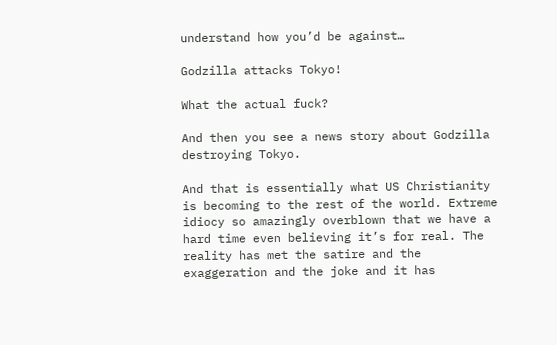understand how you’d be against…

Godzilla attacks Tokyo!

What the actual fuck?

And then you see a news story about Godzilla destroying Tokyo.

And that is essentially what US Christianity is becoming to the rest of the world. Extreme idiocy so amazingly overblown that we have a hard time even believing it’s for real. The reality has met the satire and the exaggeration and the joke and it has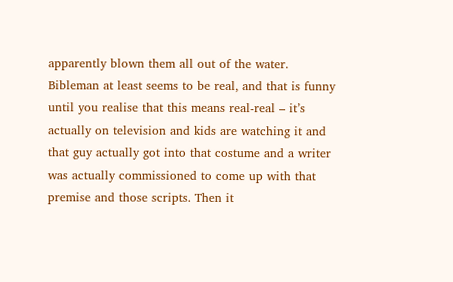apparently blown them all out of the water. Bibleman at least seems to be real, and that is funny until you realise that this means real-real – it’s actually on television and kids are watching it and that guy actually got into that costume and a writer was actually commissioned to come up with that premise and those scripts. Then it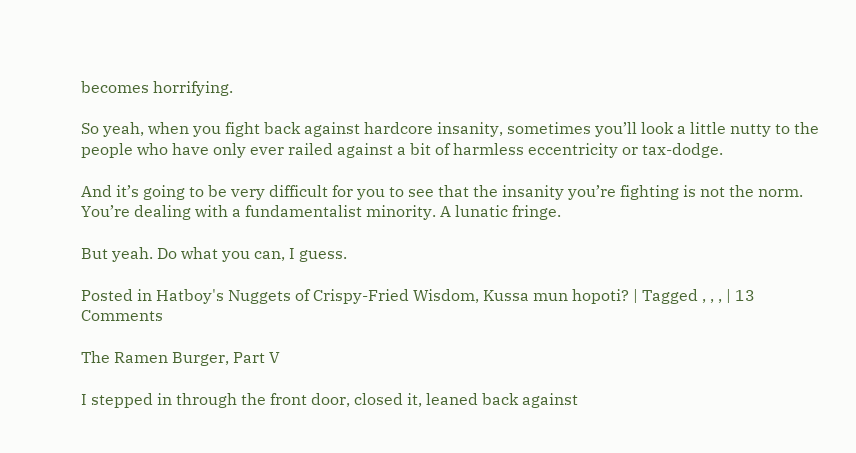becomes horrifying.

So yeah, when you fight back against hardcore insanity, sometimes you’ll look a little nutty to the people who have only ever railed against a bit of harmless eccentricity or tax-dodge.

And it’s going to be very difficult for you to see that the insanity you’re fighting is not the norm. You’re dealing with a fundamentalist minority. A lunatic fringe.

But yeah. Do what you can, I guess.

Posted in Hatboy's Nuggets of Crispy-Fried Wisdom, Kussa mun hopoti? | Tagged , , , | 13 Comments

The Ramen Burger, Part V

I stepped in through the front door, closed it, leaned back against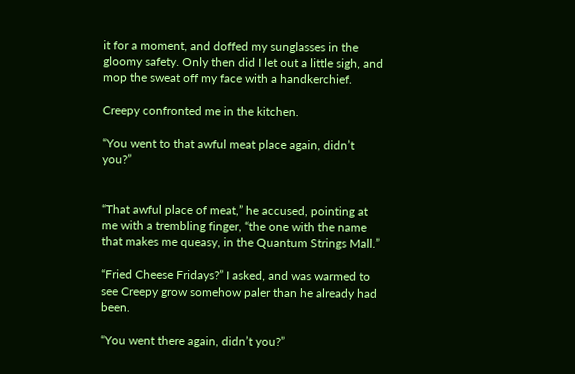it for a moment, and doffed my sunglasses in the gloomy safety. Only then did I let out a little sigh, and mop the sweat off my face with a handkerchief.

Creepy confronted me in the kitchen.

“You went to that awful meat place again, didn’t you?”


“That awful place of meat,” he accused, pointing at me with a trembling finger, “the one with the name that makes me queasy, in the Quantum Strings Mall.”

“Fried Cheese Fridays?” I asked, and was warmed to see Creepy grow somehow paler than he already had been.

“You went there again, didn’t you?”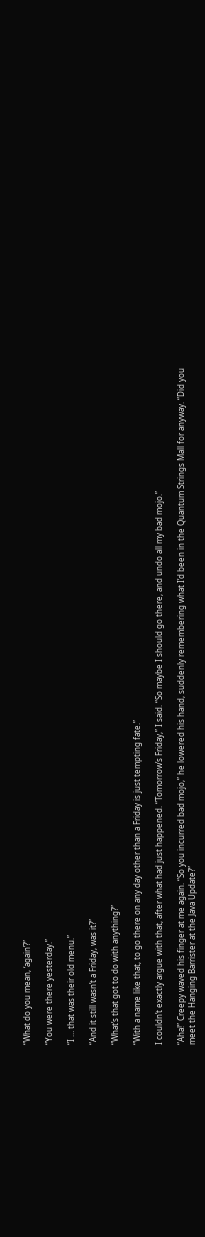“What do you mean, ‘again’?”

“You were there yesterday.”

“I … that was their old menu.”

“And it still wasn’t a Friday, was it?”

“What’s that got to do with anything?”

“With a name like that, to go there on any day other than a Friday is just tempting fate.”

I couldn’t exactly argue with that, after what had just happened. “Tomorrow’s Friday,” I said. “So maybe I should go there, and undo all my bad mojo.”

“Aha!” Creepy waved his finger at me again. “So you incurred bad mojo,” he lowered his hand, suddenly remembering what I’d been in the Quantum Strings Mall for anyway. “Did you meet the Hanging Barrister at the Java Update?”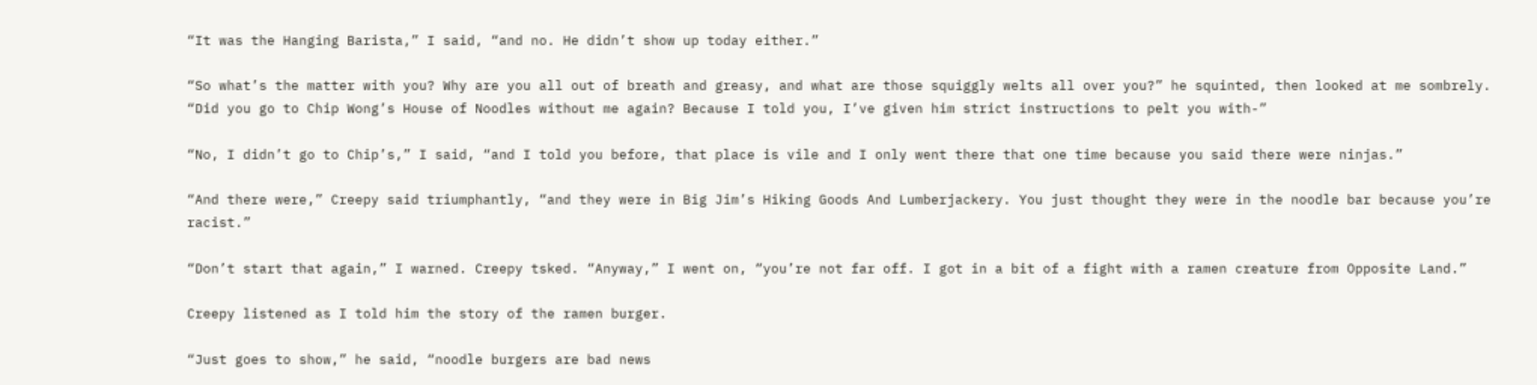“It was the Hanging Barista,” I said, “and no. He didn’t show up today either.”

“So what’s the matter with you? Why are you all out of breath and greasy, and what are those squiggly welts all over you?” he squinted, then looked at me sombrely. “Did you go to Chip Wong’s House of Noodles without me again? Because I told you, I’ve given him strict instructions to pelt you with-”

“No, I didn’t go to Chip’s,” I said, “and I told you before, that place is vile and I only went there that one time because you said there were ninjas.”

“And there were,” Creepy said triumphantly, “and they were in Big Jim’s Hiking Goods And Lumberjackery. You just thought they were in the noodle bar because you’re racist.”

“Don’t start that again,” I warned. Creepy tsked. “Anyway,” I went on, “you’re not far off. I got in a bit of a fight with a ramen creature from Opposite Land.”

Creepy listened as I told him the story of the ramen burger.

“Just goes to show,” he said, “noodle burgers are bad news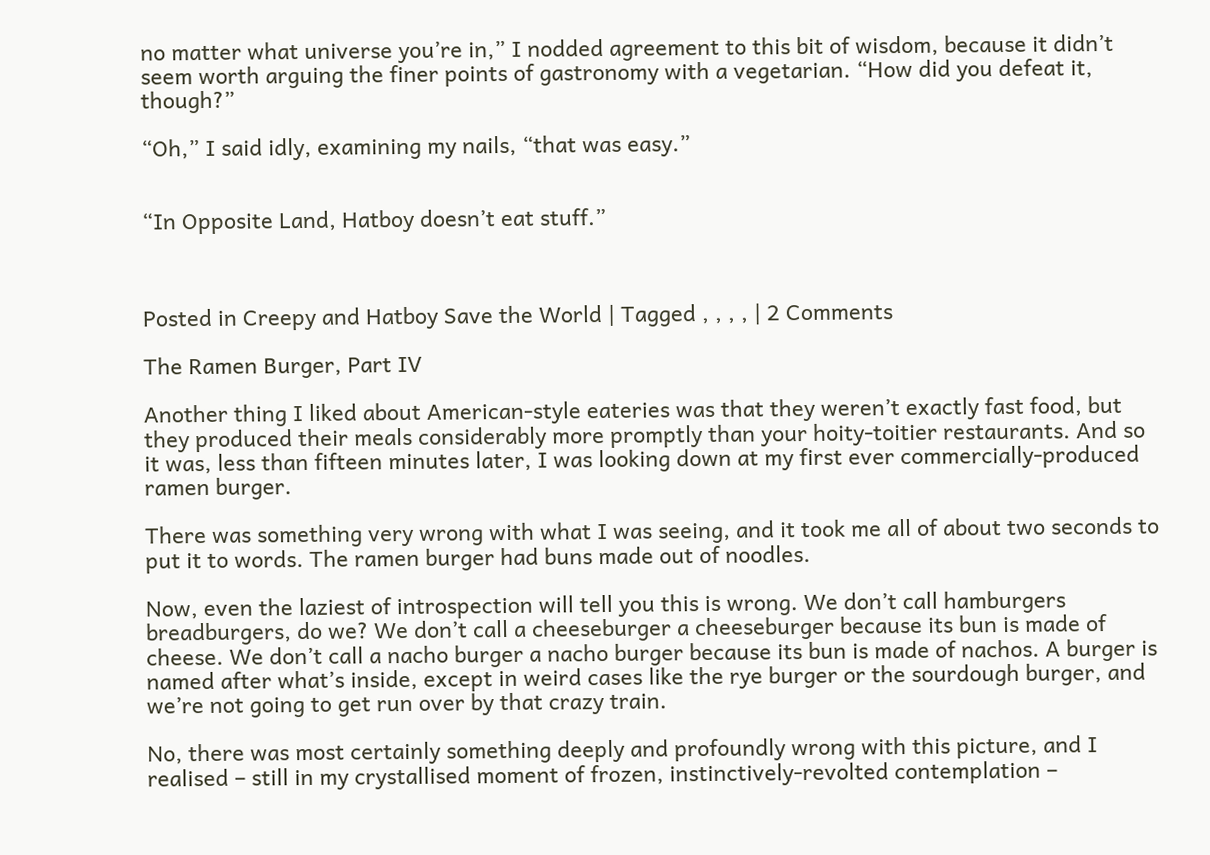no matter what universe you’re in,” I nodded agreement to this bit of wisdom, because it didn’t seem worth arguing the finer points of gastronomy with a vegetarian. “How did you defeat it, though?”

“Oh,” I said idly, examining my nails, “that was easy.”


“In Opposite Land, Hatboy doesn’t eat stuff.”



Posted in Creepy and Hatboy Save the World | Tagged , , , , | 2 Comments

The Ramen Burger, Part IV

Another thing I liked about American-style eateries was that they weren’t exactly fast food, but they produced their meals considerably more promptly than your hoity-toitier restaurants. And so it was, less than fifteen minutes later, I was looking down at my first ever commercially-produced ramen burger.

There was something very wrong with what I was seeing, and it took me all of about two seconds to put it to words. The ramen burger had buns made out of noodles.

Now, even the laziest of introspection will tell you this is wrong. We don’t call hamburgers breadburgers, do we? We don’t call a cheeseburger a cheeseburger because its bun is made of cheese. We don’t call a nacho burger a nacho burger because its bun is made of nachos. A burger is named after what’s inside, except in weird cases like the rye burger or the sourdough burger, and we’re not going to get run over by that crazy train.

No, there was most certainly something deeply and profoundly wrong with this picture, and I realised – still in my crystallised moment of frozen, instinctively-revolted contemplation –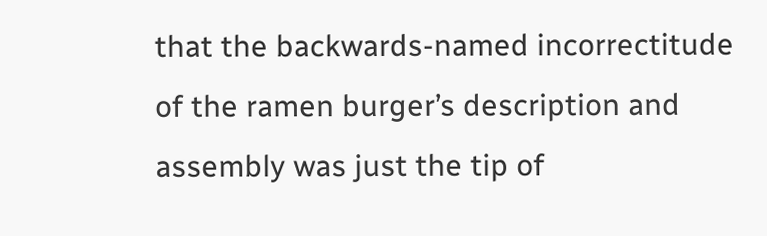that the backwards-named incorrectitude of the ramen burger’s description and assembly was just the tip of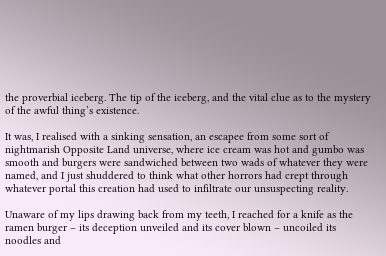the proverbial iceberg. The tip of the iceberg, and the vital clue as to the mystery of the awful thing’s existence.

It was, I realised with a sinking sensation, an escapee from some sort of nightmarish Opposite Land universe, where ice cream was hot and gumbo was smooth and burgers were sandwiched between two wads of whatever they were named, and I just shuddered to think what other horrors had crept through whatever portal this creation had used to infiltrate our unsuspecting reality.

Unaware of my lips drawing back from my teeth, I reached for a knife as the ramen burger – its deception unveiled and its cover blown – uncoiled its noodles and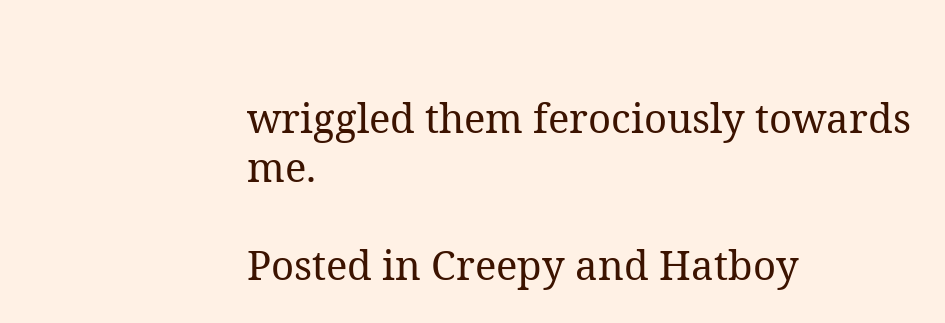wriggled them ferociously towards me.

Posted in Creepy and Hatboy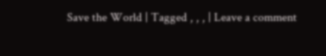Save the World | Tagged , , , | Leave a comment